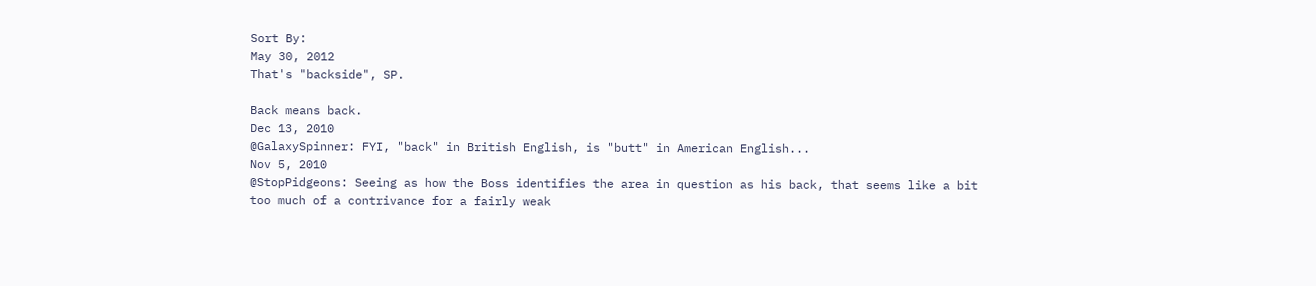Sort By:
May 30, 2012
That's "backside", SP.

Back means back.
Dec 13, 2010
@GalaxySpinner: FYI, "back" in British English, is "butt" in American English...
Nov 5, 2010
@StopPidgeons: Seeing as how the Boss identifies the area in question as his back, that seems like a bit too much of a contrivance for a fairly weak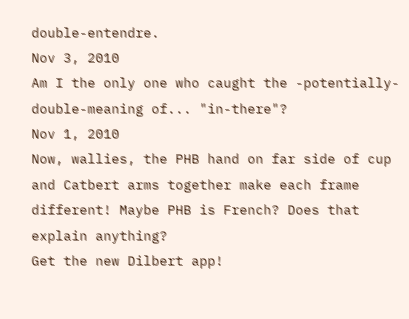double-entendre.
Nov 3, 2010
Am I the only one who caught the -potentially- double-meaning of... "in-there"?
Nov 1, 2010
Now, wallies, the PHB hand on far side of cup and Catbert arms together make each frame different! Maybe PHB is French? Does that explain anything?
Get the new Dilbert app!